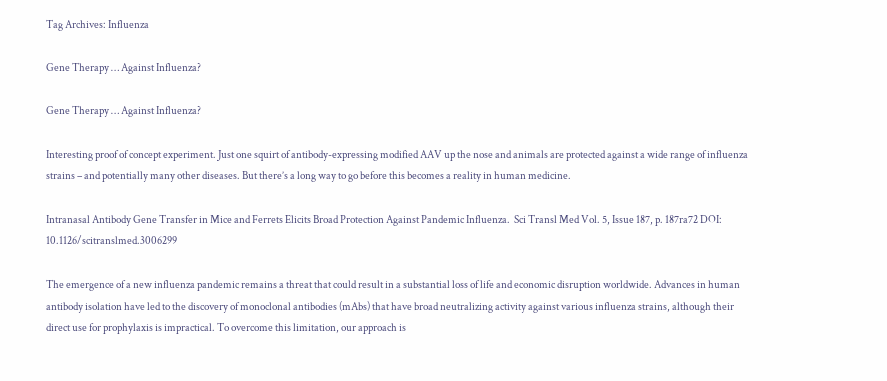Tag Archives: Influenza

Gene Therapy … Against Influenza?

Gene Therapy … Against Influenza?

Interesting proof of concept experiment. Just one squirt of antibody-expressing modified AAV up the nose and animals are protected against a wide range of influenza strains – and potentially many other diseases. But there’s a long way to go before this becomes a reality in human medicine.

Intranasal Antibody Gene Transfer in Mice and Ferrets Elicits Broad Protection Against Pandemic Influenza.  Sci Transl Med Vol. 5, Issue 187, p. 187ra72 DOI: 10.1126/scitranslmed.3006299

The emergence of a new influenza pandemic remains a threat that could result in a substantial loss of life and economic disruption worldwide. Advances in human antibody isolation have led to the discovery of monoclonal antibodies (mAbs) that have broad neutralizing activity against various influenza strains, although their direct use for prophylaxis is impractical. To overcome this limitation, our approach is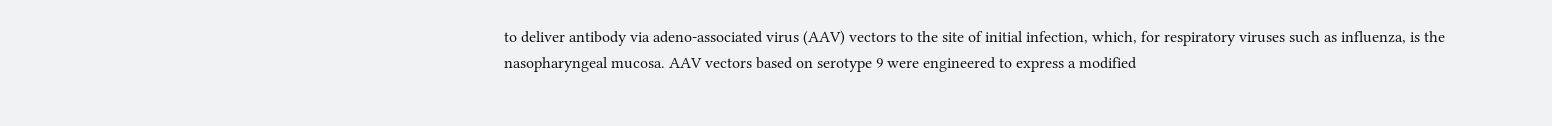to deliver antibody via adeno-associated virus (AAV) vectors to the site of initial infection, which, for respiratory viruses such as influenza, is the nasopharyngeal mucosa. AAV vectors based on serotype 9 were engineered to express a modified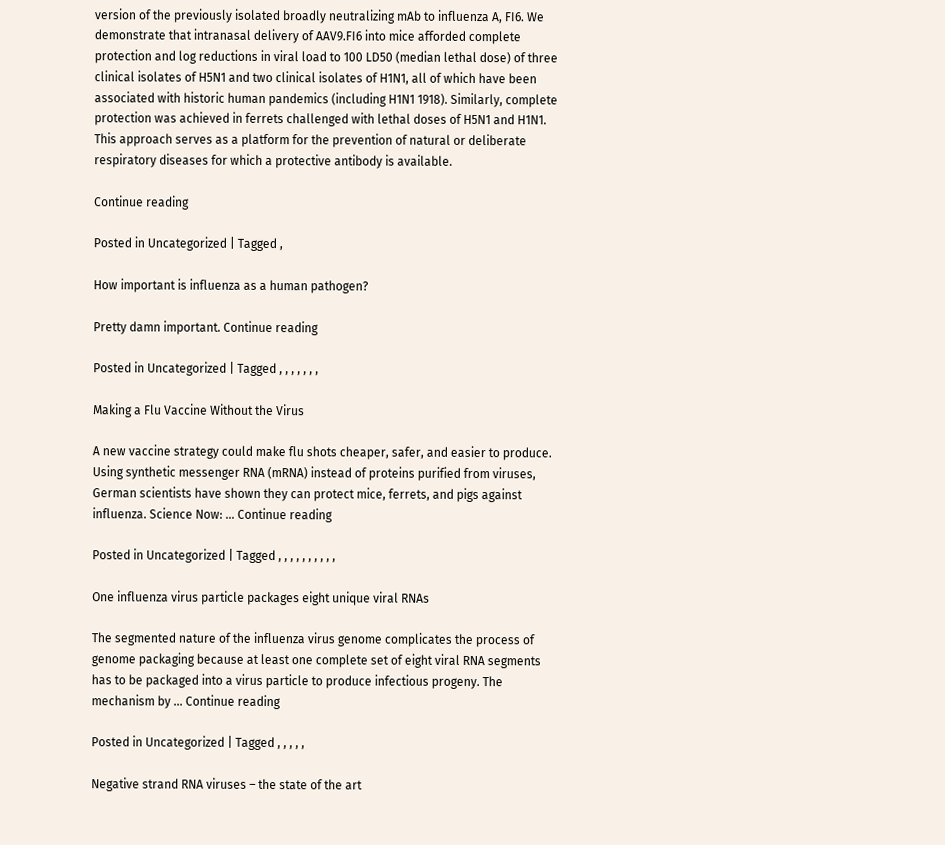version of the previously isolated broadly neutralizing mAb to influenza A, FI6. We demonstrate that intranasal delivery of AAV9.FI6 into mice afforded complete protection and log reductions in viral load to 100 LD50 (median lethal dose) of three clinical isolates of H5N1 and two clinical isolates of H1N1, all of which have been associated with historic human pandemics (including H1N1 1918). Similarly, complete protection was achieved in ferrets challenged with lethal doses of H5N1 and H1N1. This approach serves as a platform for the prevention of natural or deliberate respiratory diseases for which a protective antibody is available.

Continue reading

Posted in Uncategorized | Tagged ,

How important is influenza as a human pathogen?

Pretty damn important. Continue reading

Posted in Uncategorized | Tagged , , , , , , ,

Making a Flu Vaccine Without the Virus

A new vaccine strategy could make flu shots cheaper, safer, and easier to produce. Using synthetic messenger RNA (mRNA) instead of proteins purified from viruses, German scientists have shown they can protect mice, ferrets, and pigs against influenza. Science Now: … Continue reading

Posted in Uncategorized | Tagged , , , , , , , , , ,

One influenza virus particle packages eight unique viral RNAs

The segmented nature of the influenza virus genome complicates the process of genome packaging because at least one complete set of eight viral RNA segments has to be packaged into a virus particle to produce infectious progeny. The mechanism by … Continue reading

Posted in Uncategorized | Tagged , , , , ,

Negative strand RNA viruses – the state of the art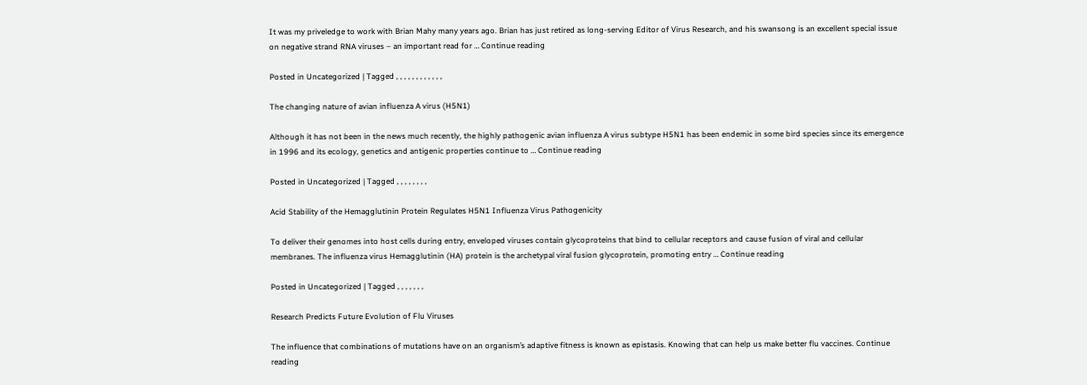It was my priveledge to work with Brian Mahy many years ago. Brian has just retired as long-serving Editor of Virus Research, and his swansong is an excellent special issue on negative strand RNA viruses – an important read for … Continue reading

Posted in Uncategorized | Tagged , , , , , , , , , , , ,

The changing nature of avian influenza A virus (H5N1)

Although it has not been in the news much recently, the highly pathogenic avian influenza A virus subtype H5N1 has been endemic in some bird species since its emergence in 1996 and its ecology, genetics and antigenic properties continue to … Continue reading

Posted in Uncategorized | Tagged , , , , , , , ,

Acid Stability of the Hemagglutinin Protein Regulates H5N1 Influenza Virus Pathogenicity

To deliver their genomes into host cells during entry, enveloped viruses contain glycoproteins that bind to cellular receptors and cause fusion of viral and cellular membranes. The influenza virus Hemagglutinin (HA) protein is the archetypal viral fusion glycoprotein, promoting entry … Continue reading

Posted in Uncategorized | Tagged , , , , , , ,

Research Predicts Future Evolution of Flu Viruses

The influence that combinations of mutations have on an organism’s adaptive fitness is known as epistasis. Knowing that can help us make better flu vaccines. Continue reading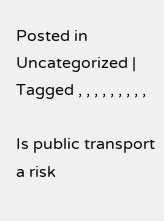Posted in Uncategorized | Tagged , , , , , , , , ,

Is public transport a risk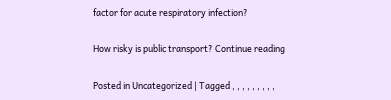factor for acute respiratory infection?

How risky is public transport? Continue reading

Posted in Uncategorized | Tagged , , , , , , , , ,